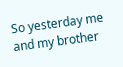So yesterday me and my brother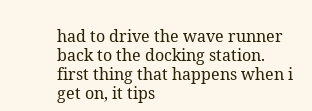had to drive the wave runner back to the docking station. first thing that happens when i get on, it tips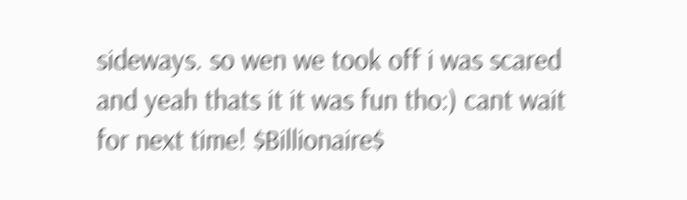sideways. so wen we took off i was scared and yeah thats it it was fun tho:) cant wait for next time! $Billionaire$